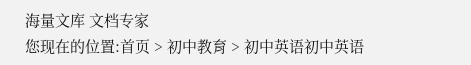海量文库 文档专家
您现在的位置:首页 > 初中教育 > 初中英语初中英语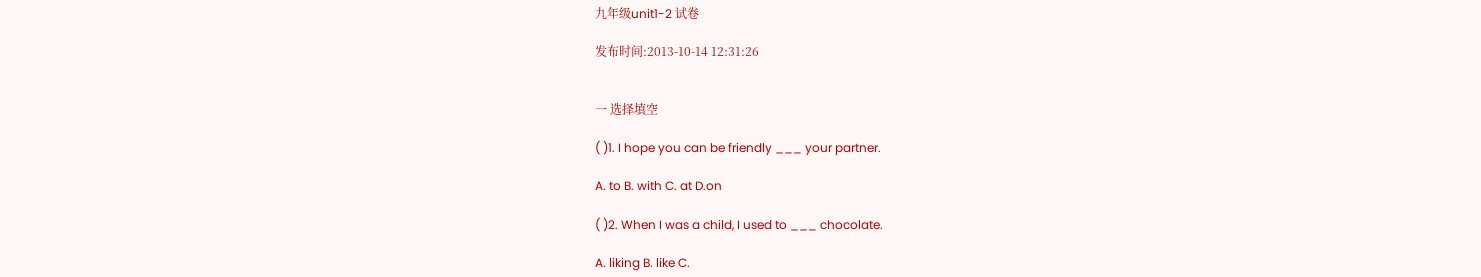九年级unit1-2 试卷

发布时间:2013-10-14 12:31:26


一 选择填空

( )1. I hope you can be friendly ___ your partner.

A. to B. with C. at D.on

( )2. When I was a child, I used to ___ chocolate.

A. liking B. like C.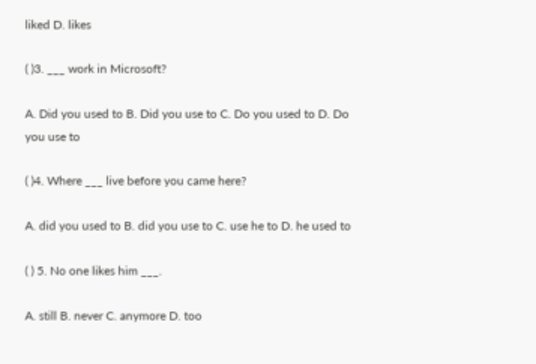liked D. likes

( )3. ___ work in Microsoft?

A. Did you used to B. Did you use to C. Do you used to D. Do you use to

( )4. Where ___ live before you came here?

A. did you used to B. did you use to C. use he to D. he used to

( ) 5. No one likes him ___.

A. still B. never C. anymore D. too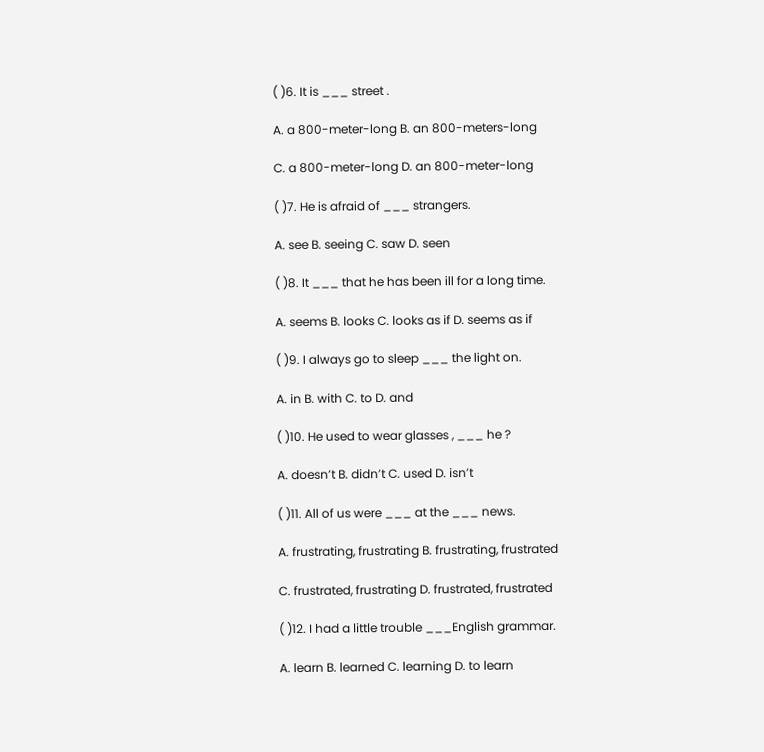( )6. It is ___ street .

A. a 800-meter-long B. an 800-meters-long

C. a 800-meter-long D. an 800-meter-long

( )7. He is afraid of ___ strangers.

A. see B. seeing C. saw D. seen

( )8. It ___ that he has been ill for a long time.

A. seems B. looks C. looks as if D. seems as if

( )9. I always go to sleep ___ the light on.

A. in B. with C. to D. and

( )10. He used to wear glasses , ___ he ?

A. doesn’t B. didn’t C. used D. isn’t

( )11. All of us were ___ at the ___ news.

A. frustrating, frustrating B. frustrating, frustrated

C. frustrated, frustrating D. frustrated, frustrated

( )12. I had a little trouble ___English grammar.

A. learn B. learned C. learning D. to learn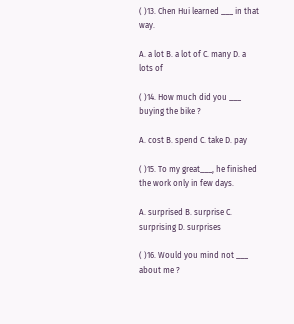( )13. Chen Hui learned ___ in that way.

A. a lot B. a lot of C. many D. a lots of

( )14. How much did you ___ buying the bike ?

A. cost B. spend C. take D. pay

( )15. To my great___, he finished the work only in few days.

A. surprised B. surprise C. surprising D. surprises

( )16. Would you mind not ___ about me ?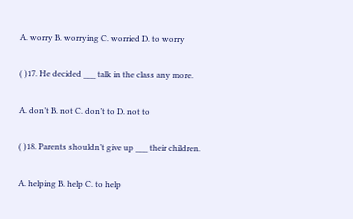A. worry B. worrying C. worried D. to worry

( )17. He decided ___ talk in the class any more.

A. don’t B. not C. don’t to D. not to

( )18. Parents shouldn’t give up ___ their children.

A. helping B. help C. to help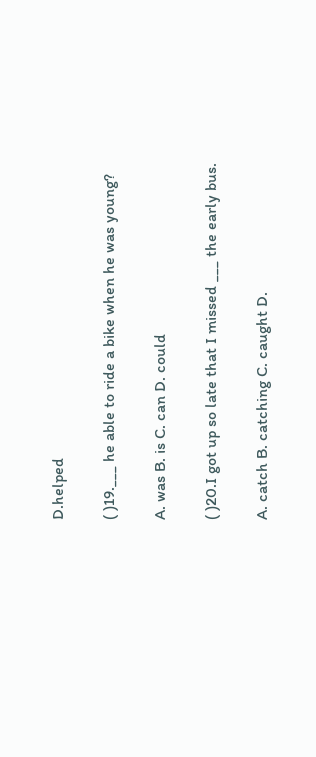D.helped

( )19.___ he able to ride a bike when he was young?

A. was B. is C. can D. could

( )20.I got up so late that I missed ___ the early bus.

A. catch B. catching C. caught D.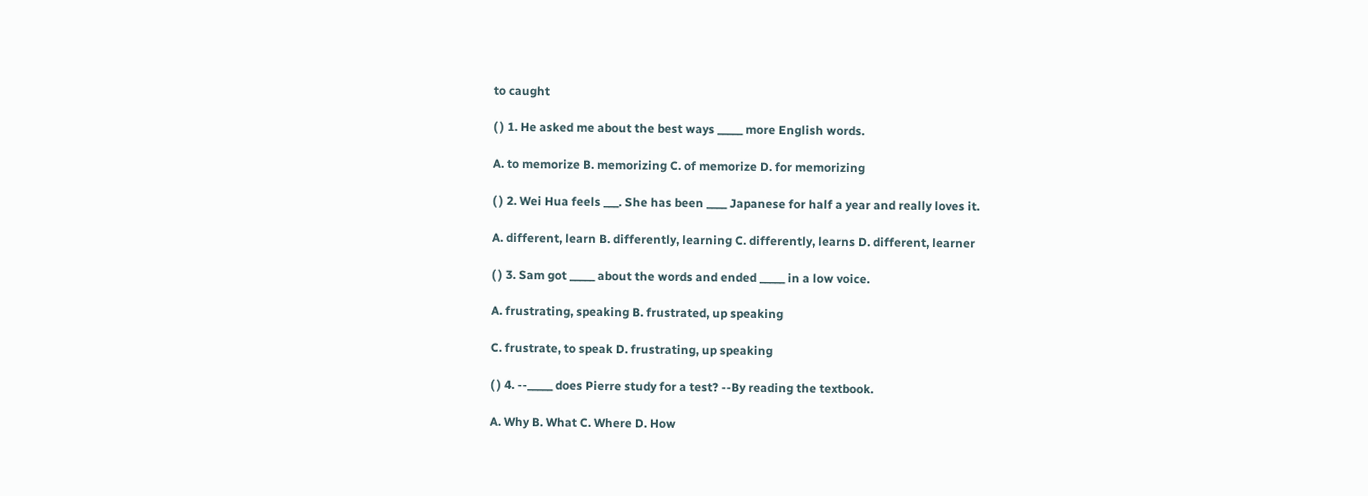to caught

( ) 1. He asked me about the best ways _____ more English words.

A. to memorize B. memorizing C. of memorize D. for memorizing

( ) 2. Wei Hua feels ___. She has been ____ Japanese for half a year and really loves it.

A. different, learn B. differently, learning C. differently, learns D. different, learner

( ) 3. Sam got _____ about the words and ended _____ in a low voice.

A. frustrating, speaking B. frustrated, up speaking

C. frustrate, to speak D. frustrating, up speaking

( ) 4. --_____ does Pierre study for a test? --By reading the textbook.

A. Why B. What C. Where D. How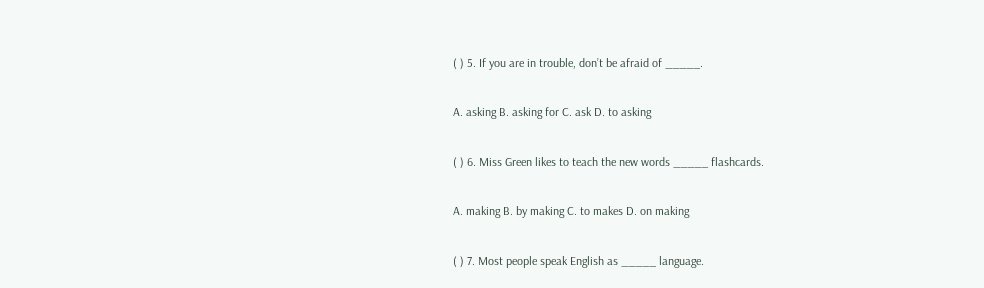( ) 5. If you are in trouble, don’t be afraid of _____.

A. asking B. asking for C. ask D. to asking

( ) 6. Miss Green likes to teach the new words _____ flashcards.

A. making B. by making C. to makes D. on making

( ) 7. Most people speak English as _____ language.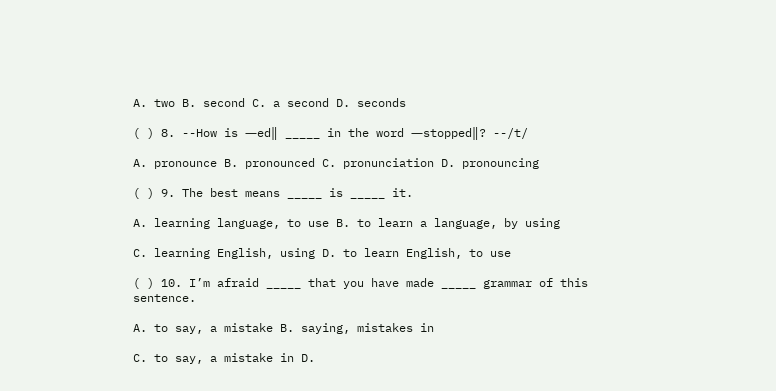A. two B. second C. a second D. seconds

( ) 8. --How is ―ed‖ _____ in the word ―stopped‖? --/t/

A. pronounce B. pronounced C. pronunciation D. pronouncing

( ) 9. The best means _____ is _____ it.

A. learning language, to use B. to learn a language, by using

C. learning English, using D. to learn English, to use

( ) 10. I’m afraid _____ that you have made _____ grammar of this sentence.

A. to say, a mistake B. saying, mistakes in

C. to say, a mistake in D.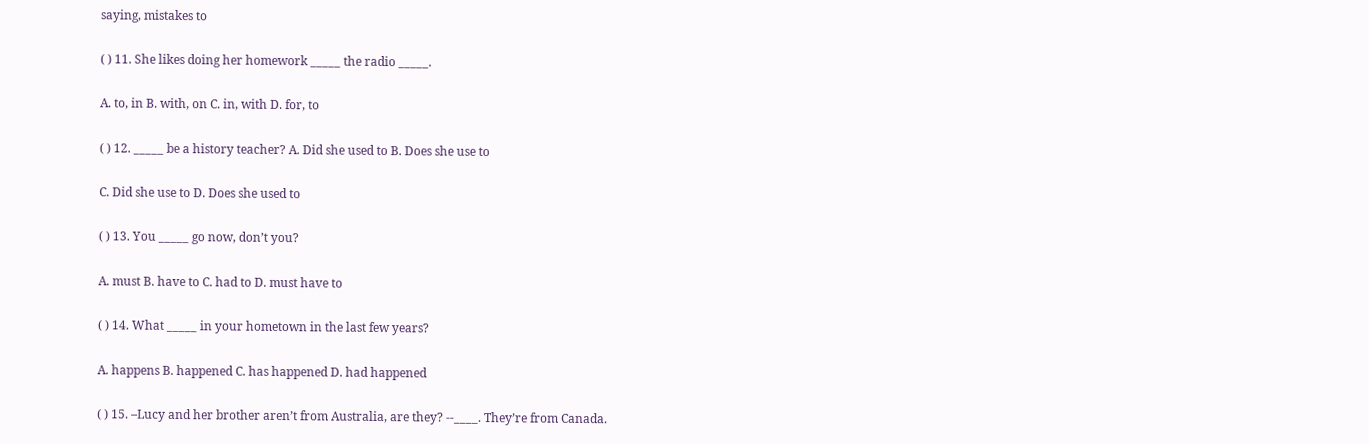saying, mistakes to

( ) 11. She likes doing her homework _____ the radio _____.

A. to, in B. with, on C. in, with D. for, to

( ) 12. _____ be a history teacher? A. Did she used to B. Does she use to

C. Did she use to D. Does she used to

( ) 13. You _____ go now, don’t you?

A. must B. have to C. had to D. must have to

( ) 14. What _____ in your hometown in the last few years?

A. happens B. happened C. has happened D. had happened

( ) 15. –Lucy and her brother aren’t from Australia, are they? --____. They’re from Canada.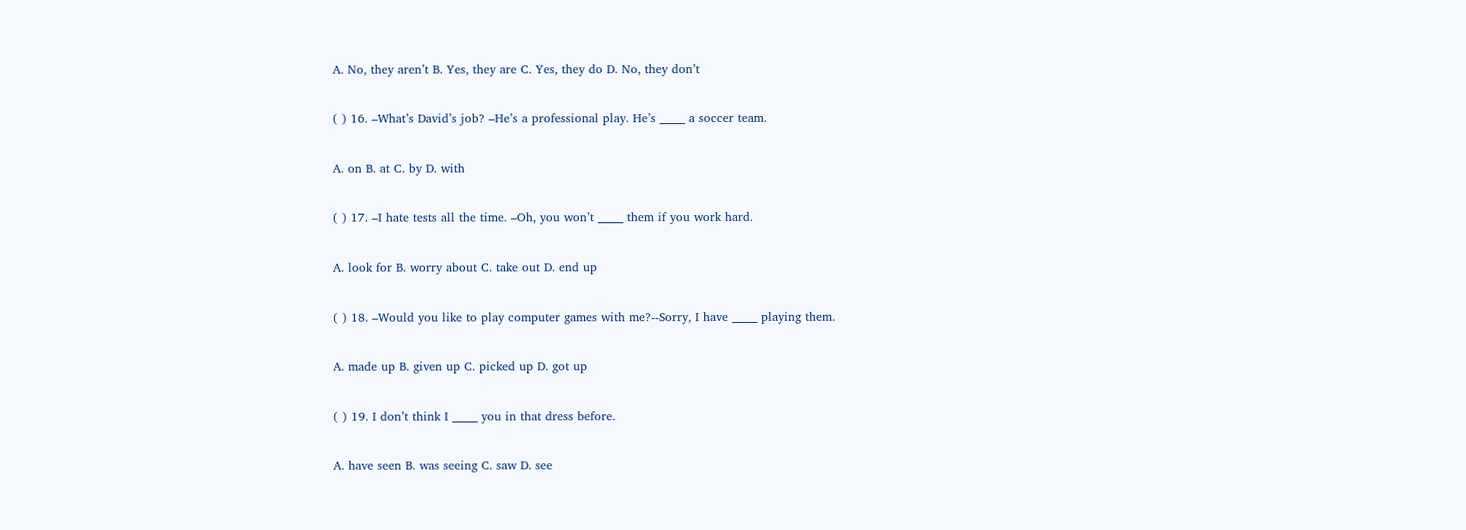A. No, they aren’t B. Yes, they are C. Yes, they do D. No, they don’t

( ) 16. –What’s David’s job? –He’s a professional play. He’s _____ a soccer team.

A. on B. at C. by D. with

( ) 17. –I hate tests all the time. –Oh, you won’t _____ them if you work hard.

A. look for B. worry about C. take out D. end up

( ) 18. –Would you like to play computer games with me?--Sorry, I have _____ playing them.

A. made up B. given up C. picked up D. got up

( ) 19. I don’t think I _____ you in that dress before.

A. have seen B. was seeing C. saw D. see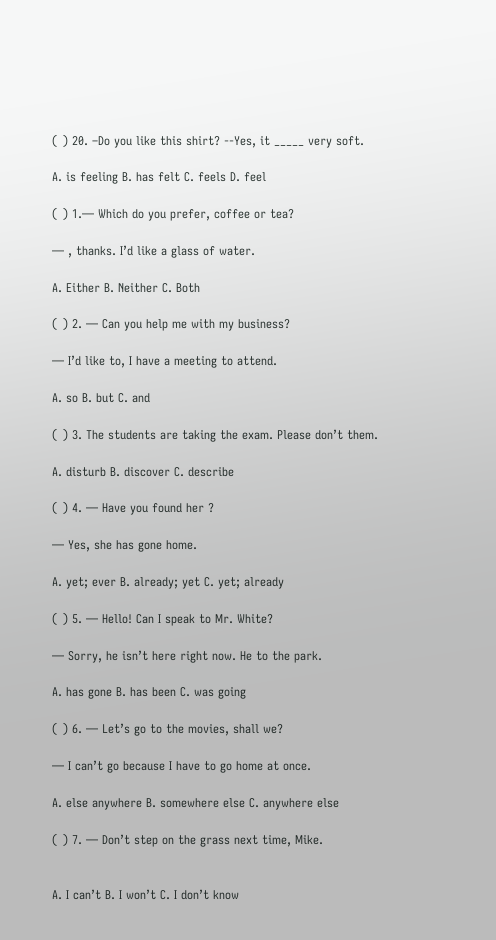( ) 20. –Do you like this shirt? --Yes, it _____ very soft.

A. is feeling B. has felt C. feels D. feel

( ) 1.— Which do you prefer, coffee or tea?

— , thanks. I’d like a glass of water.

A. Either B. Neither C. Both

( ) 2. — Can you help me with my business?

— I’d like to, I have a meeting to attend.

A. so B. but C. and

( ) 3. The students are taking the exam. Please don’t them.

A. disturb B. discover C. describe

( ) 4. — Have you found her ?

— Yes, she has gone home.

A. yet; ever B. already; yet C. yet; already

( ) 5. — Hello! Can I speak to Mr. White?

— Sorry, he isn’t here right now. He to the park.

A. has gone B. has been C. was going

( ) 6. — Let’s go to the movies, shall we?

— I can’t go because I have to go home at once.

A. else anywhere B. somewhere else C. anywhere else

( ) 7. — Don’t step on the grass next time, Mike.


A. I can’t B. I won’t C. I don’t know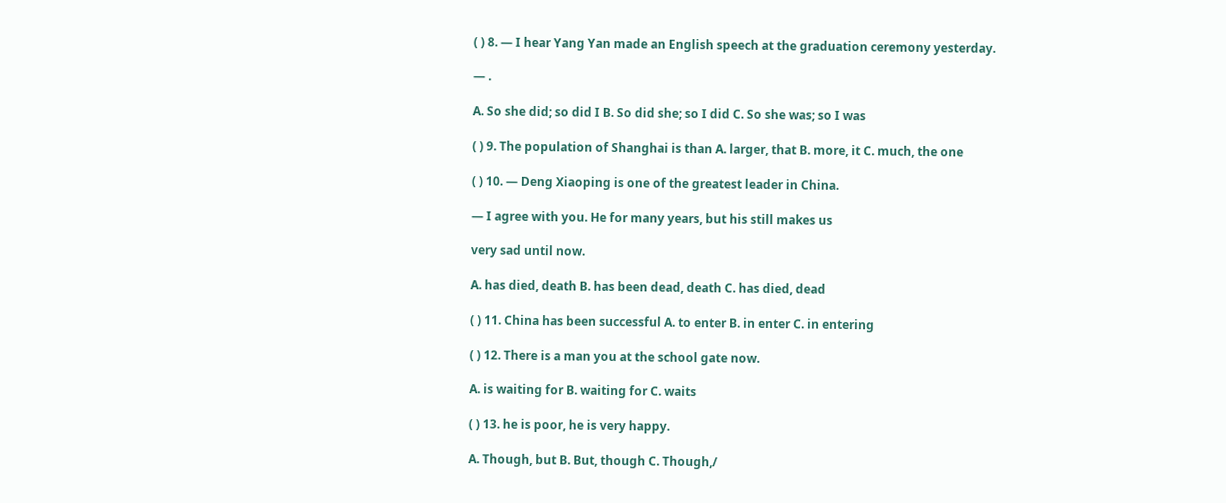( ) 8. — I hear Yang Yan made an English speech at the graduation ceremony yesterday.

— .

A. So she did; so did I B. So did she; so I did C. So she was; so I was

( ) 9. The population of Shanghai is than A. larger, that B. more, it C. much, the one

( ) 10. — Deng Xiaoping is one of the greatest leader in China.

— I agree with you. He for many years, but his still makes us

very sad until now.

A. has died, death B. has been dead, death C. has died, dead

( ) 11. China has been successful A. to enter B. in enter C. in entering

( ) 12. There is a man you at the school gate now.

A. is waiting for B. waiting for C. waits

( ) 13. he is poor, he is very happy.

A. Though, but B. But, though C. Though,/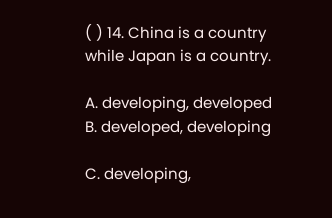( ) 14. China is a country while Japan is a country.

A. developing, developed B. developed, developing

C. developing,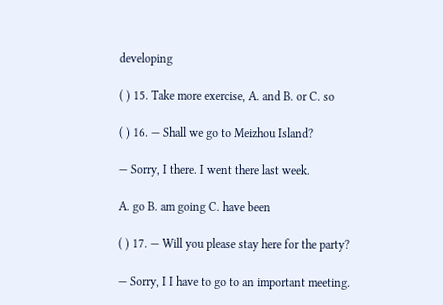developing

( ) 15. Take more exercise, A. and B. or C. so

( ) 16. — Shall we go to Meizhou Island?

— Sorry, I there. I went there last week.

A. go B. am going C. have been

( ) 17. — Will you please stay here for the party?

— Sorry, I I have to go to an important meeting.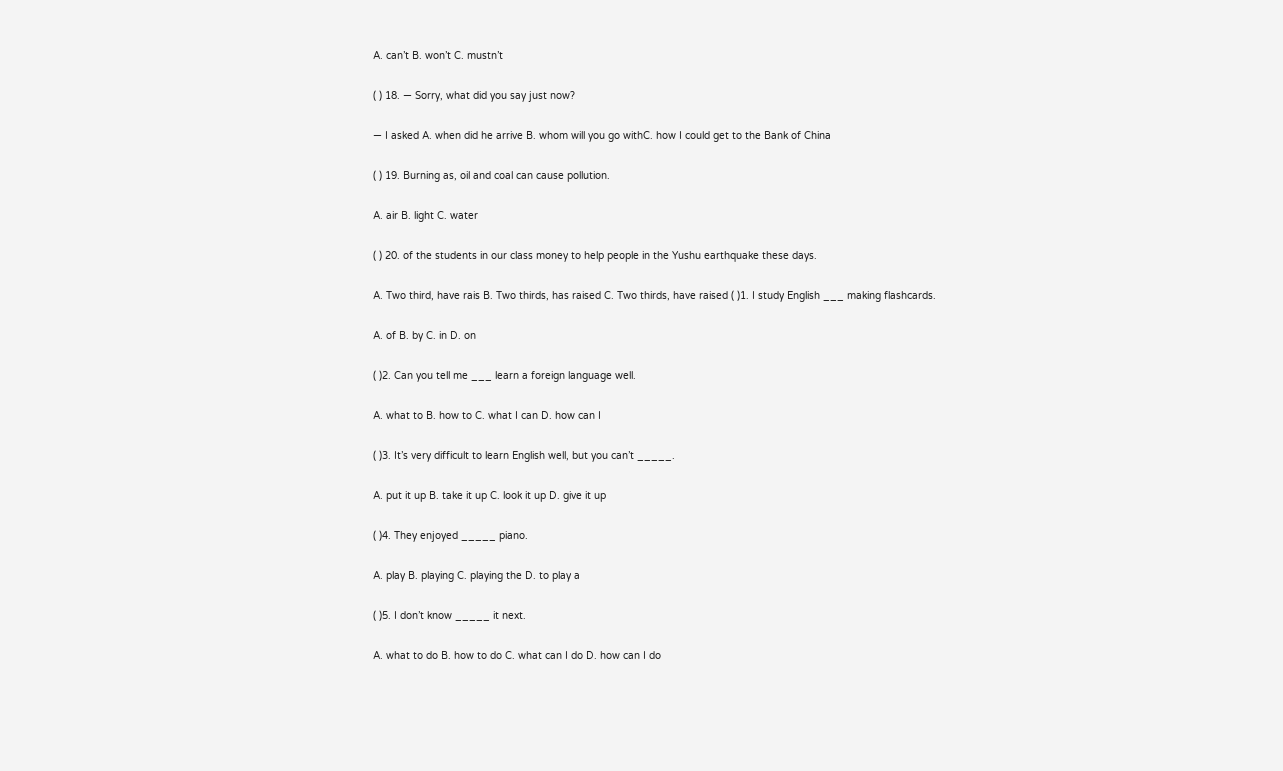A. can’t B. won’t C. mustn’t

( ) 18. — Sorry, what did you say just now?

— I asked A. when did he arrive B. whom will you go withC. how I could get to the Bank of China

( ) 19. Burning as, oil and coal can cause pollution.

A. air B. light C. water

( ) 20. of the students in our class money to help people in the Yushu earthquake these days.

A. Two third, have rais B. Two thirds, has raised C. Two thirds, have raised ( )1. I study English ___ making flashcards.

A. of B. by C. in D. on

( )2. Can you tell me ___ learn a foreign language well.

A. what to B. how to C. what I can D. how can I

( )3. It’s very difficult to learn English well, but you can’t _____.

A. put it up B. take it up C. look it up D. give it up

( )4. They enjoyed _____ piano.

A. play B. playing C. playing the D. to play a

( )5. I don’t know _____ it next.

A. what to do B. how to do C. what can I do D. how can I do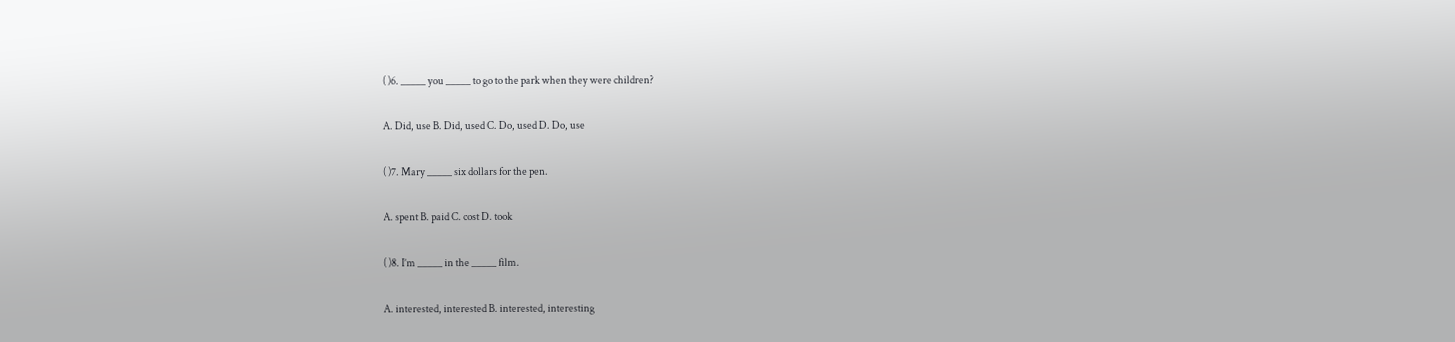( )6. _____ you _____ to go to the park when they were children?

A. Did, use B. Did, used C. Do, used D. Do, use

( )7. Mary _____ six dollars for the pen.

A. spent B. paid C. cost D. took

( )8. I’m _____ in the _____ film.

A. interested, interested B. interested, interesting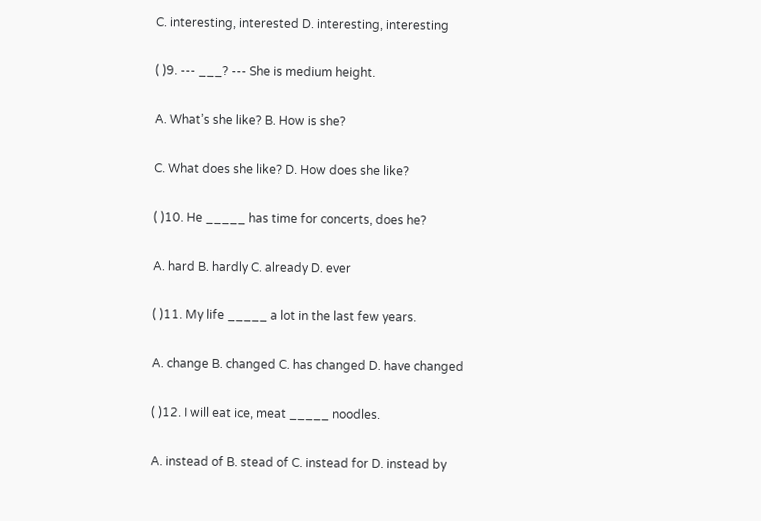C. interesting, interested D. interesting, interesting

( )9. --- ___? --- She is medium height.

A. What’s she like? B. How is she?

C. What does she like? D. How does she like?

( )10. He _____ has time for concerts, does he?

A. hard B. hardly C. already D. ever

( )11. My life _____ a lot in the last few years.

A. change B. changed C. has changed D. have changed

( )12. I will eat ice, meat _____ noodles.

A. instead of B. stead of C. instead for D. instead by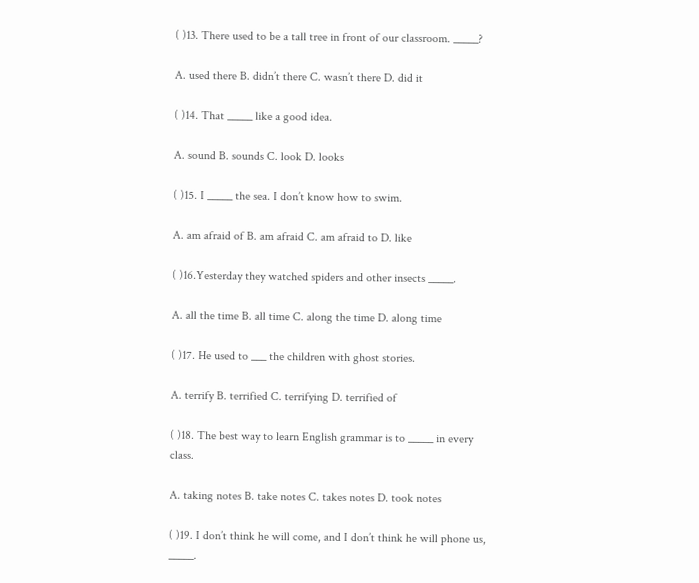( )13. There used to be a tall tree in front of our classroom. _____?

A. used there B. didn’t there C. wasn’t there D. did it

( )14. That _____ like a good idea.

A. sound B. sounds C. look D. looks

( )15. I _____ the sea. I don’t know how to swim.

A. am afraid of B. am afraid C. am afraid to D. like

( )16.Yesterday they watched spiders and other insects _____.

A. all the time B. all time C. along the time D. along time

( )17. He used to ___ the children with ghost stories.

A. terrify B. terrified C. terrifying D. terrified of

( )18. The best way to learn English grammar is to _____ in every class.

A. taking notes B. take notes C. takes notes D. took notes

( )19. I don’t think he will come, and I don’t think he will phone us, _____.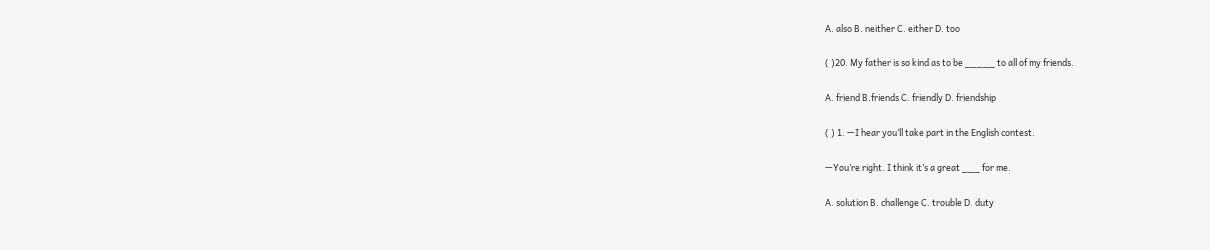A. also B. neither C. either D. too

( )20. My father is so kind as to be _____ to all of my friends.

A. friend B.friends C. friendly D. friendship

( ) 1. —I hear you’ll take part in the English contest.

—You’re right. I think it’s a great ___ for me.

A. solution B. challenge C. trouble D. duty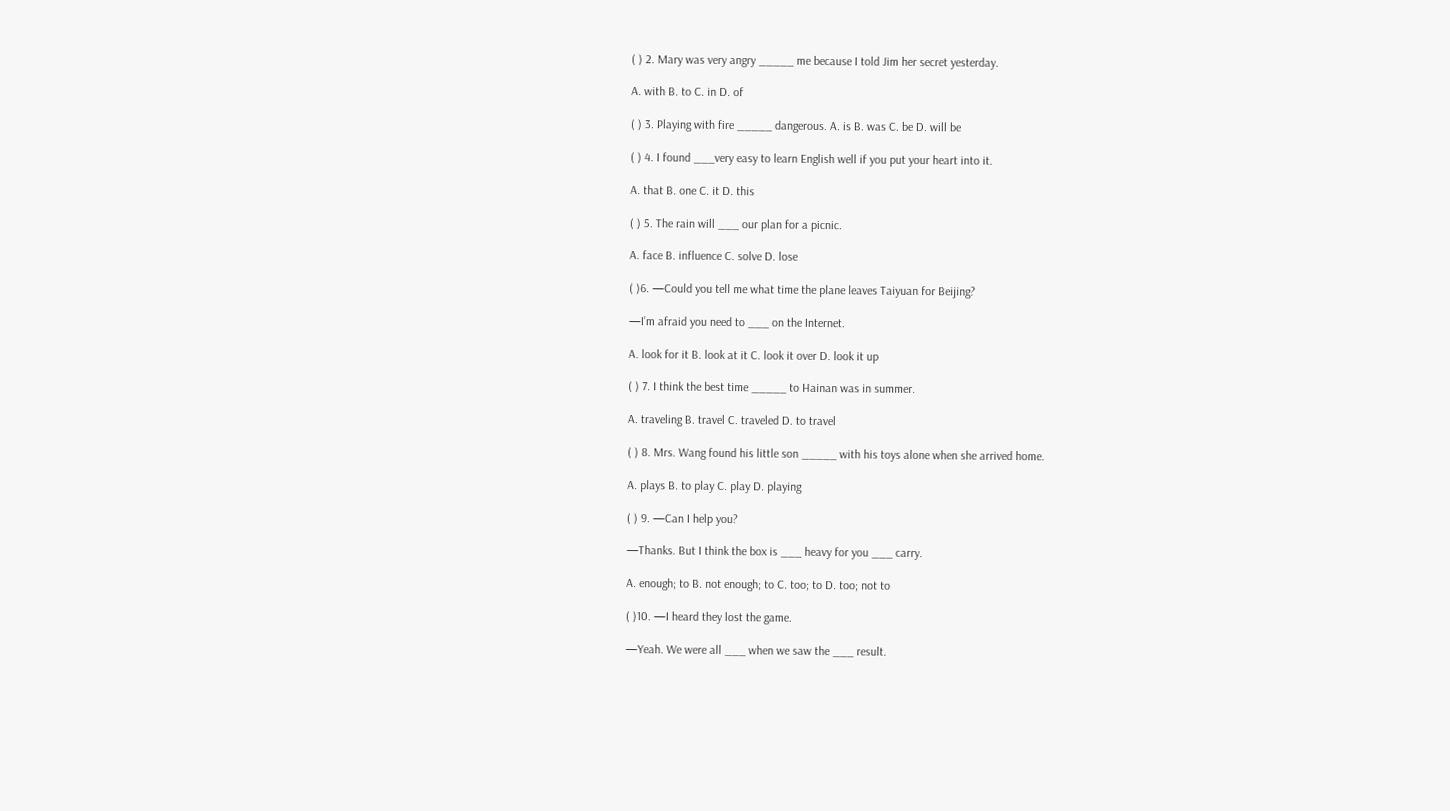( ) 2. Mary was very angry _____ me because I told Jim her secret yesterday.

A. with B. to C. in D. of

( ) 3. Playing with fire _____ dangerous. A. is B. was C. be D. will be

( ) 4. I found ___very easy to learn English well if you put your heart into it.

A. that B. one C. it D. this

( ) 5. The rain will ___ our plan for a picnic.

A. face B. influence C. solve D. lose

( )6. —Could you tell me what time the plane leaves Taiyuan for Beijing?

—I’m afraid you need to ___ on the Internet.

A. look for it B. look at it C. look it over D. look it up

( ) 7. I think the best time _____ to Hainan was in summer.

A. traveling B. travel C. traveled D. to travel

( ) 8. Mrs. Wang found his little son _____ with his toys alone when she arrived home.

A. plays B. to play C. play D. playing

( ) 9. —Can I help you?

—Thanks. But I think the box is ___ heavy for you ___ carry.

A. enough; to B. not enough; to C. too; to D. too; not to

( )10. —I heard they lost the game.

—Yeah. We were all ___ when we saw the ___ result.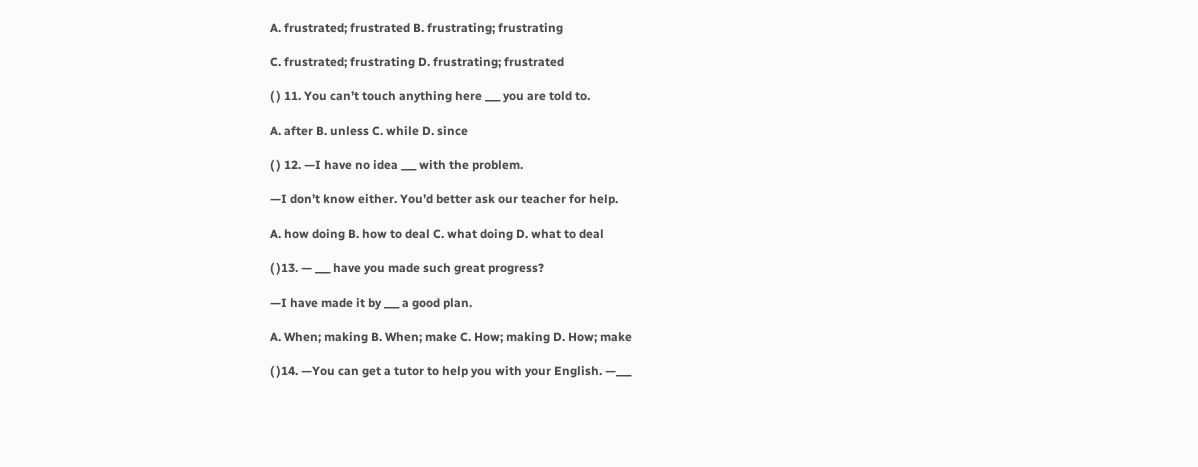A. frustrated; frustrated B. frustrating; frustrating

C. frustrated; frustrating D. frustrating; frustrated

( ) 11. You can’t touch anything here ___ you are told to.

A. after B. unless C. while D. since

( ) 12. —I have no idea ___ with the problem.

—I don’t know either. You’d better ask our teacher for help.

A. how doing B. how to deal C. what doing D. what to deal

( )13. — ___ have you made such great progress?

—I have made it by ___ a good plan.

A. When; making B. When; make C. How; making D. How; make

( )14. —You can get a tutor to help you with your English. —___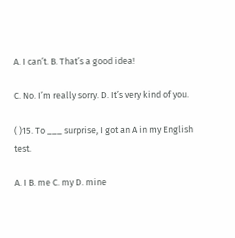A. I can’t. B. That’s a good idea!

C. No. I’m really sorry. D. It’s very kind of you.

( )15. To ___ surprise, I got an A in my English test.

A. I B. me C. my D. mine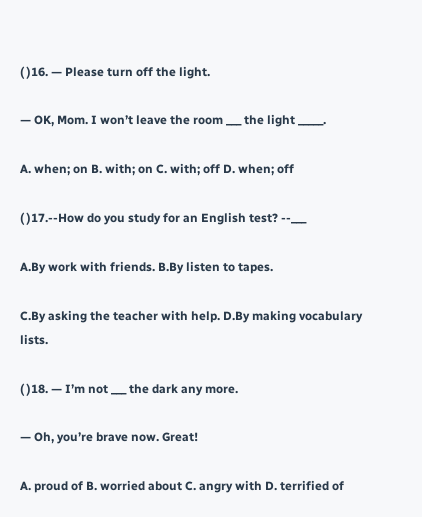( )16. — Please turn off the light.

— OK, Mom. I won’t leave the room ___ the light _____.

A. when; on B. with; on C. with; off D. when; off

( )17.--How do you study for an English test? --___

A.By work with friends. B.By listen to tapes.

C.By asking the teacher with help. D.By making vocabulary lists.

( )18. — I’m not ___ the dark any more.

— Oh, you’re brave now. Great!

A. proud of B. worried about C. angry with D. terrified of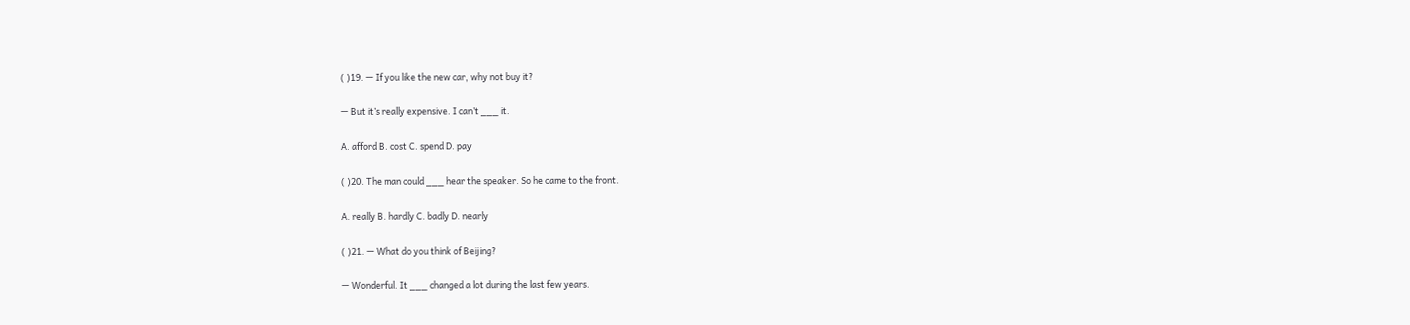( )19. — If you like the new car, why not buy it?

— But it’s really expensive. I can’t ___ it.

A. afford B. cost C. spend D. pay

( )20. The man could ___ hear the speaker. So he came to the front.

A. really B. hardly C. badly D. nearly

( )21. — What do you think of Beijing?

— Wonderful. It ___ changed a lot during the last few years.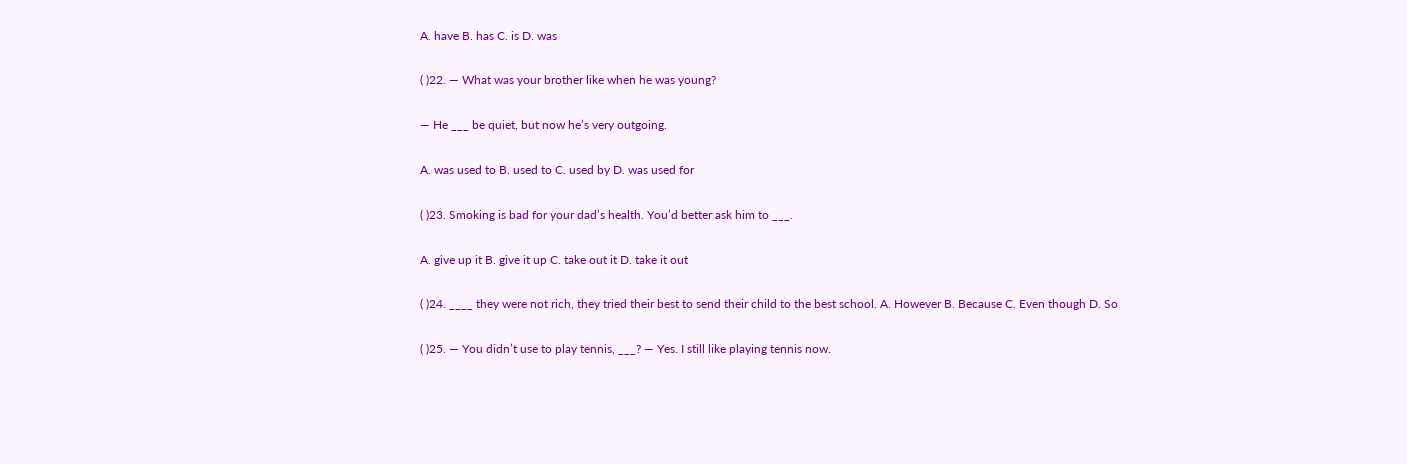A. have B. has C. is D. was

( )22. — What was your brother like when he was young?

— He ___ be quiet, but now he’s very outgoing.

A. was used to B. used to C. used by D. was used for

( )23. Smoking is bad for your dad’s health. You’d better ask him to ___.

A. give up it B. give it up C. take out it D. take it out

( )24. ____ they were not rich, they tried their best to send their child to the best school. A. However B. Because C. Even though D. So

( )25. — You didn’t use to play tennis, ___? — Yes. I still like playing tennis now.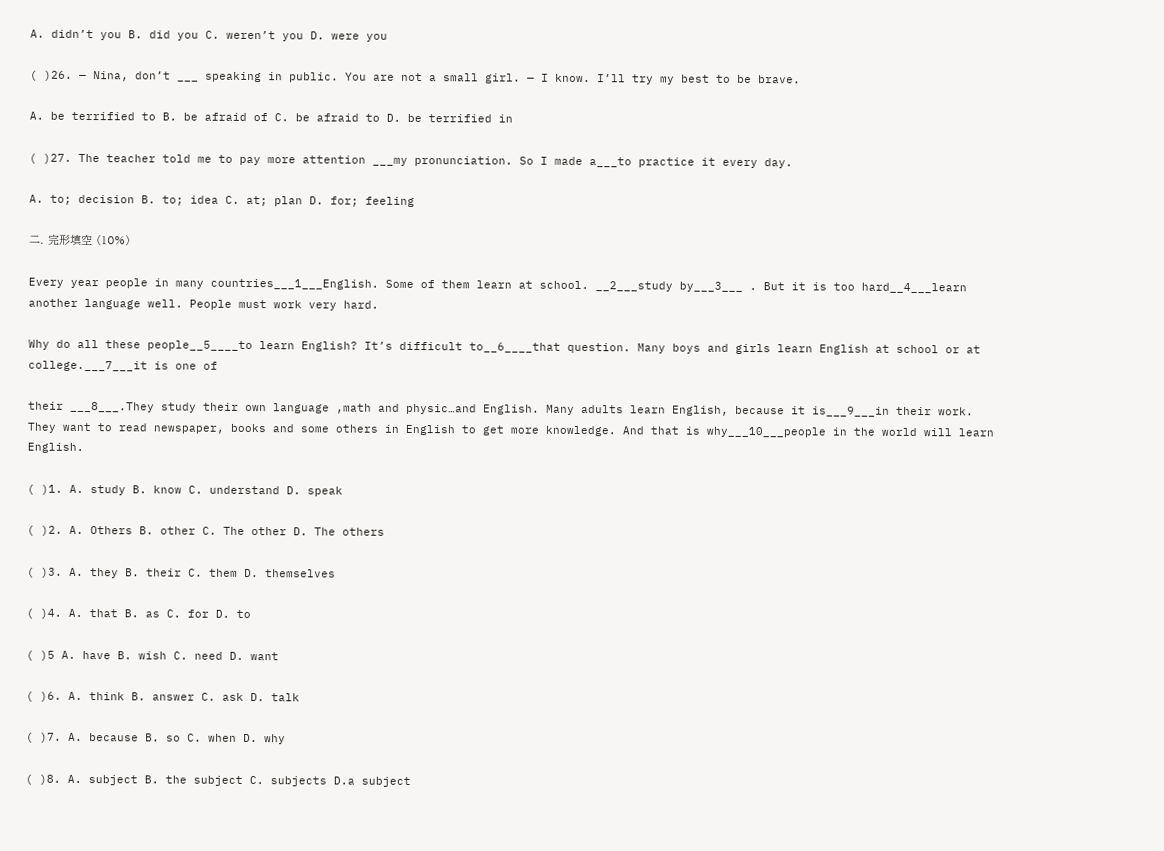A. didn’t you B. did you C. weren’t you D. were you

( )26. — Nina, don’t ___ speaking in public. You are not a small girl. — I know. I’ll try my best to be brave.

A. be terrified to B. be afraid of C. be afraid to D. be terrified in

( )27. The teacher told me to pay more attention ___my pronunciation. So I made a___to practice it every day.

A. to; decision B. to; idea C. at; plan D. for; feeling

二. 完形填空 (10%)

Every year people in many countries___1___English. Some of them learn at school. __2___study by___3___ . But it is too hard__4___learn another language well. People must work very hard.

Why do all these people__5____to learn English? It’s difficult to__6____that question. Many boys and girls learn English at school or at college.___7___it is one of

their ___8___.They study their own language ,math and physic…and English. Many adults learn English, because it is___9___in their work. They want to read newspaper, books and some others in English to get more knowledge. And that is why___10___people in the world will learn English.

( )1. A. study B. know C. understand D. speak

( )2. A. Others B. other C. The other D. The others

( )3. A. they B. their C. them D. themselves

( )4. A. that B. as C. for D. to

( )5 A. have B. wish C. need D. want

( )6. A. think B. answer C. ask D. talk

( )7. A. because B. so C. when D. why

( )8. A. subject B. the subject C. subjects D.a subject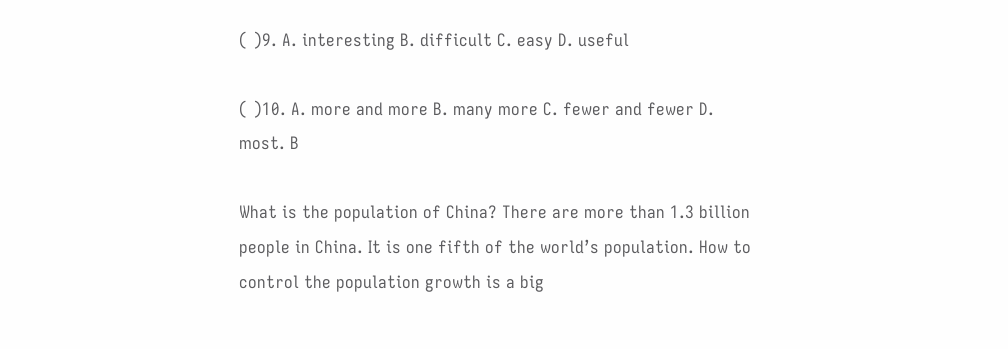( )9. A. interesting B. difficult C. easy D. useful

( )10. A. more and more B. many more C. fewer and fewer D. most. B

What is the population of China? There are more than 1.3 billion people in China. It is one fifth of the world’s population. How to control the population growth is a big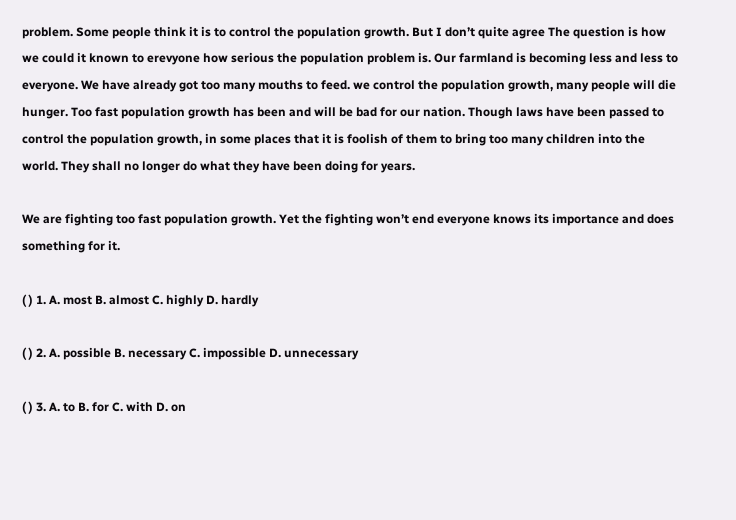problem. Some people think it is to control the population growth. But I don’t quite agree The question is how we could it known to erevyone how serious the population problem is. Our farmland is becoming less and less to everyone. We have already got too many mouths to feed. we control the population growth, many people will die hunger. Too fast population growth has been and will be bad for our nation. Though laws have been passed to control the population growth, in some places that it is foolish of them to bring too many children into the world. They shall no longer do what they have been doing for years.

We are fighting too fast population growth. Yet the fighting won’t end everyone knows its importance and does something for it.

( ) 1. A. most B. almost C. highly D. hardly

( ) 2. A. possible B. necessary C. impossible D. unnecessary

( ) 3. A. to B. for C. with D. on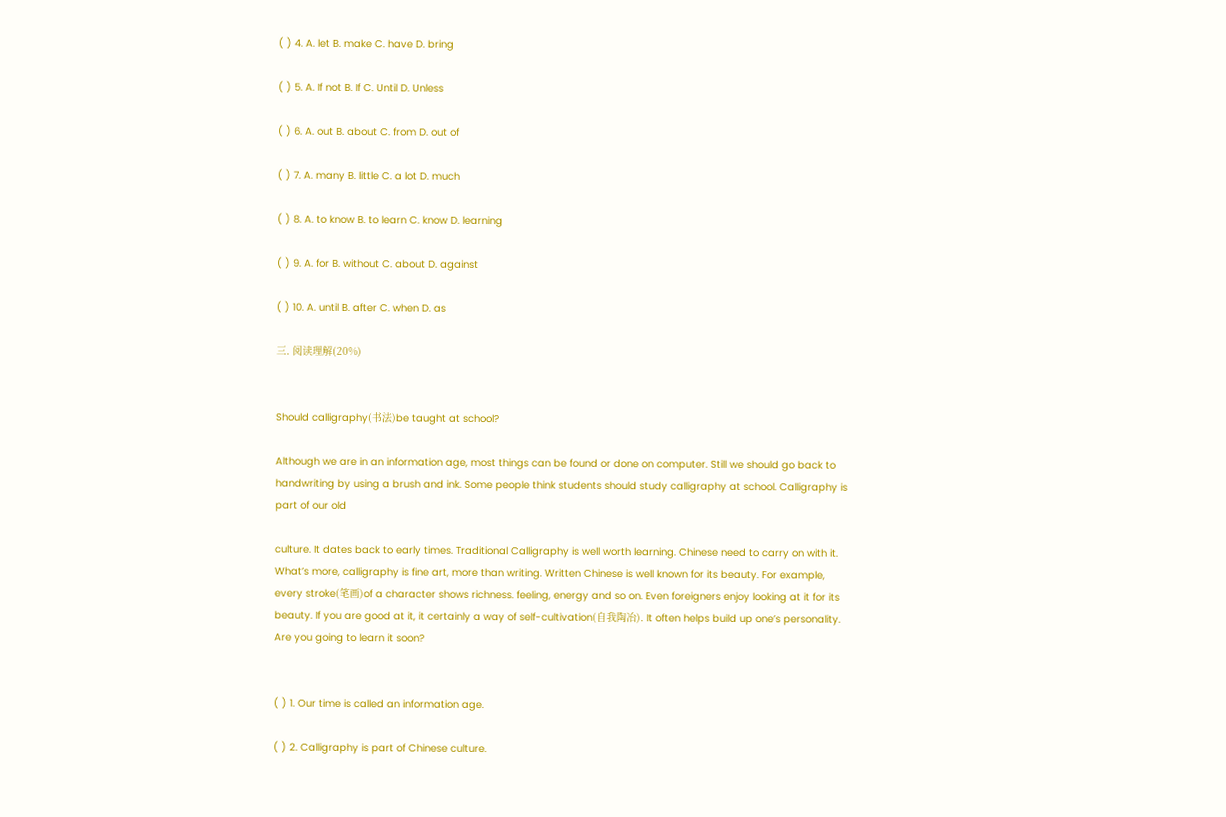( ) 4. A. let B. make C. have D. bring

( ) 5. A. If not B. If C. Until D. Unless

( ) 6. A. out B. about C. from D. out of

( ) 7. A. many B. little C. a lot D. much

( ) 8. A. to know B. to learn C. know D. learning

( ) 9. A. for B. without C. about D. against

( ) 10. A. until B. after C. when D. as

三. 阅读理解(20%)


Should calligraphy(书法)be taught at school?

Although we are in an information age, most things can be found or done on computer. Still we should go back to handwriting by using a brush and ink. Some people think students should study calligraphy at school. Calligraphy is part of our old

culture. It dates back to early times. Traditional Calligraphy is well worth learning. Chinese need to carry on with it. What’s more, calligraphy is fine art, more than writing. Written Chinese is well known for its beauty. For example, every stroke(笔画)of a character shows richness. feeling, energy and so on. Even foreigners enjoy looking at it for its beauty. If you are good at it, it certainly a way of self-cultivation(自我陶冶). It often helps build up one’s personality. Are you going to learn it soon?


( ) 1. Our time is called an information age.

( ) 2. Calligraphy is part of Chinese culture.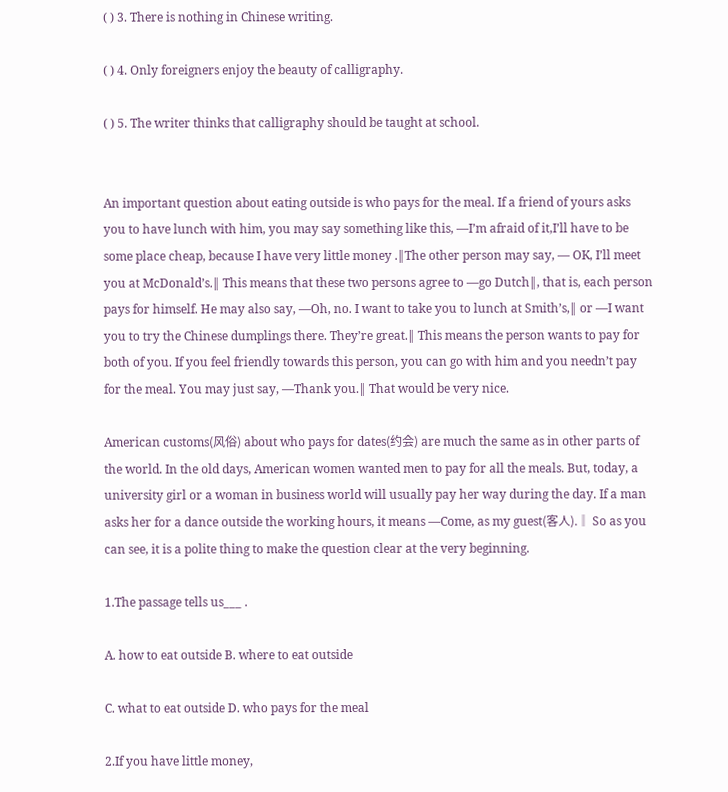( ) 3. There is nothing in Chinese writing.

( ) 4. Only foreigners enjoy the beauty of calligraphy.

( ) 5. The writer thinks that calligraphy should be taught at school.


An important question about eating outside is who pays for the meal. If a friend of yours asks you to have lunch with him, you may say something like this, ―I’m afraid of it,I’ll have to be some place cheap, because I have very little money .‖The other person may say, ― OK, I’ll meet you at McDonald’s.‖ This means that these two persons agree to ―go Dutch‖, that is, each person pays for himself. He may also say, ―Oh, no. I want to take you to lunch at Smith’s,‖ or ―I want you to try the Chinese dumplings there. They’re great.‖ This means the person wants to pay for both of you. If you feel friendly towards this person, you can go with him and you needn’t pay for the meal. You may just say, ―Thank you.‖ That would be very nice.

American customs(风俗) about who pays for dates(约会) are much the same as in other parts of the world. In the old days, American women wanted men to pay for all the meals. But, today, a university girl or a woman in business world will usually pay her way during the day. If a man asks her for a dance outside the working hours, it means ―Come, as my guest(客人).‖ So as you can see, it is a polite thing to make the question clear at the very beginning.

1.The passage tells us___ .

A. how to eat outside B. where to eat outside

C. what to eat outside D. who pays for the meal

2.If you have little money,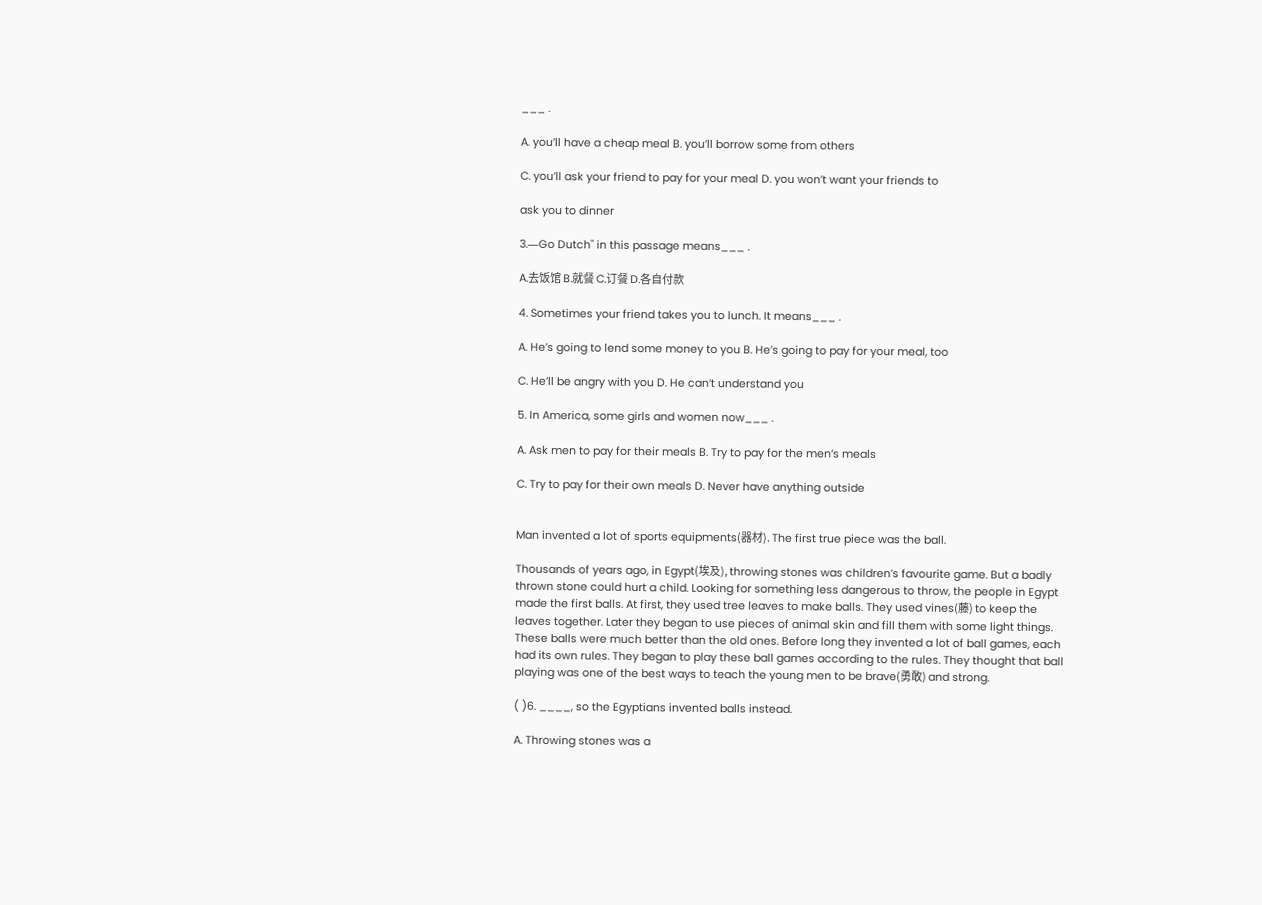___ .

A. you’ll have a cheap meal B. you’ll borrow some from others

C. you’ll ask your friend to pay for your meal D. you won’t want your friends to

ask you to dinner

3.―Go Dutch" in this passage means___ .

A.去饭馆 B.就餐 C.订餐 D.各自付款

4. Sometimes your friend takes you to lunch. It means___ .

A. He’s going to lend some money to you B. He’s going to pay for your meal, too

C. He’ll be angry with you D. He can’t understand you

5. In America, some girls and women now___ .

A. Ask men to pay for their meals B. Try to pay for the men’s meals

C. Try to pay for their own meals D. Never have anything outside


Man invented a lot of sports equipments(器材). The first true piece was the ball.

Thousands of years ago, in Egypt(埃及), throwing stones was children’s favourite game. But a badly thrown stone could hurt a child. Looking for something less dangerous to throw, the people in Egypt made the first balls. At first, they used tree leaves to make balls. They used vines(藤) to keep the leaves together. Later they began to use pieces of animal skin and fill them with some light things. These balls were much better than the old ones. Before long they invented a lot of ball games, each had its own rules. They began to play these ball games according to the rules. They thought that ball playing was one of the best ways to teach the young men to be brave(勇敢) and strong.

( )6. ____, so the Egyptians invented balls instead.

A. Throwing stones was a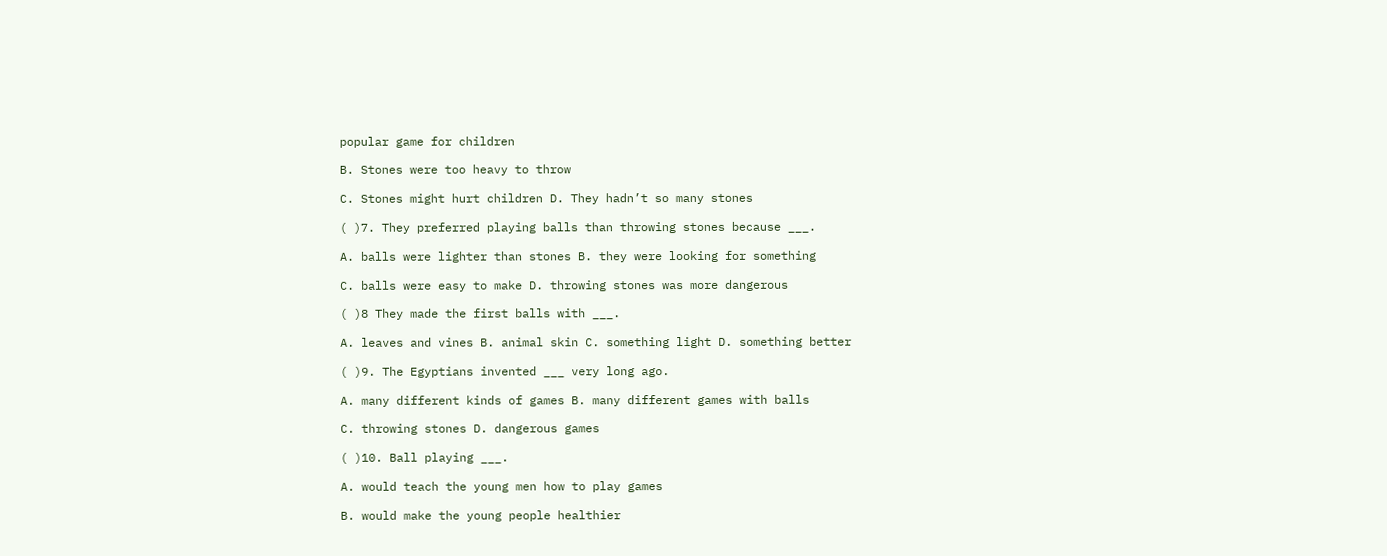popular game for children

B. Stones were too heavy to throw

C. Stones might hurt children D. They hadn’t so many stones

( )7. They preferred playing balls than throwing stones because ___.

A. balls were lighter than stones B. they were looking for something

C. balls were easy to make D. throwing stones was more dangerous

( )8 They made the first balls with ___.

A. leaves and vines B. animal skin C. something light D. something better

( )9. The Egyptians invented ___ very long ago.

A. many different kinds of games B. many different games with balls

C. throwing stones D. dangerous games

( )10. Ball playing ___.

A. would teach the young men how to play games

B. would make the young people healthier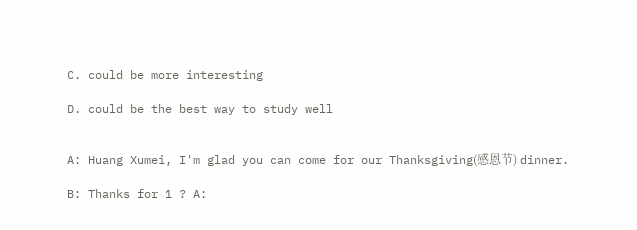C. could be more interesting

D. could be the best way to study well


A: Huang Xumei, I'm glad you can come for our Thanksgiving(感恩节) dinner.

B: Thanks for 1 ? A: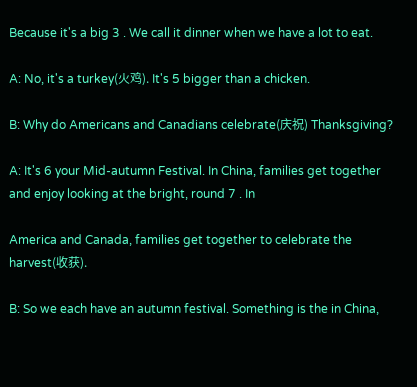Because it's a big 3 . We call it dinner when we have a lot to eat.

A: No, it's a turkey(火鸡). It's 5 bigger than a chicken.

B: Why do Americans and Canadians celebrate(庆祝) Thanksgiving?

A: It's 6 your Mid-autumn Festival. In China, families get together and enjoy looking at the bright, round 7 . In

America and Canada, families get together to celebrate the harvest(收获).

B: So we each have an autumn festival. Something is the in China,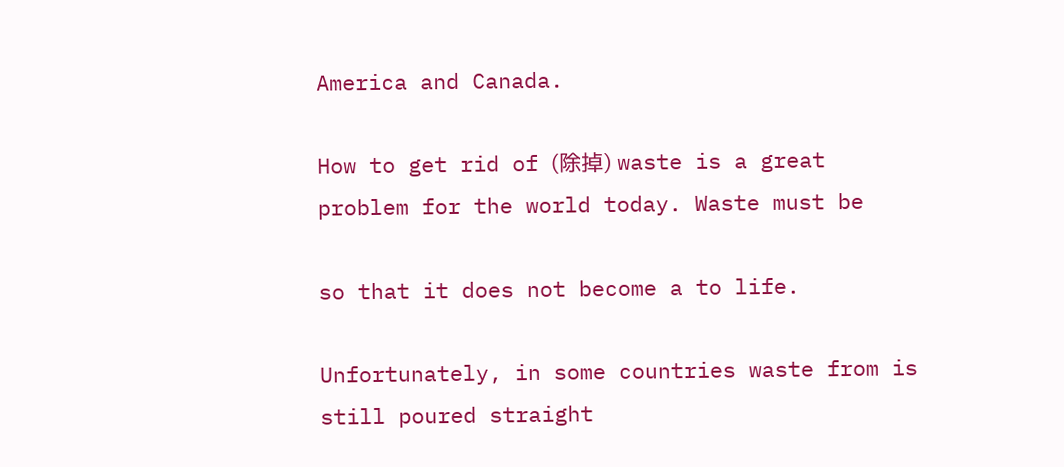America and Canada.

How to get rid of (除掉) waste is a great problem for the world today. Waste must be

so that it does not become a to life.

Unfortunately, in some countries waste from is still poured straight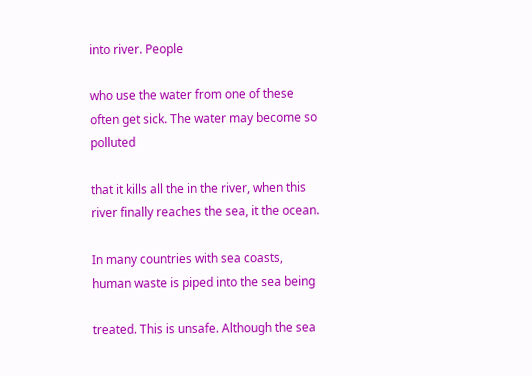into river. People

who use the water from one of these often get sick. The water may become so polluted

that it kills all the in the river, when this river finally reaches the sea, it the ocean.

In many countries with sea coasts, human waste is piped into the sea being

treated. This is unsafe. Although the sea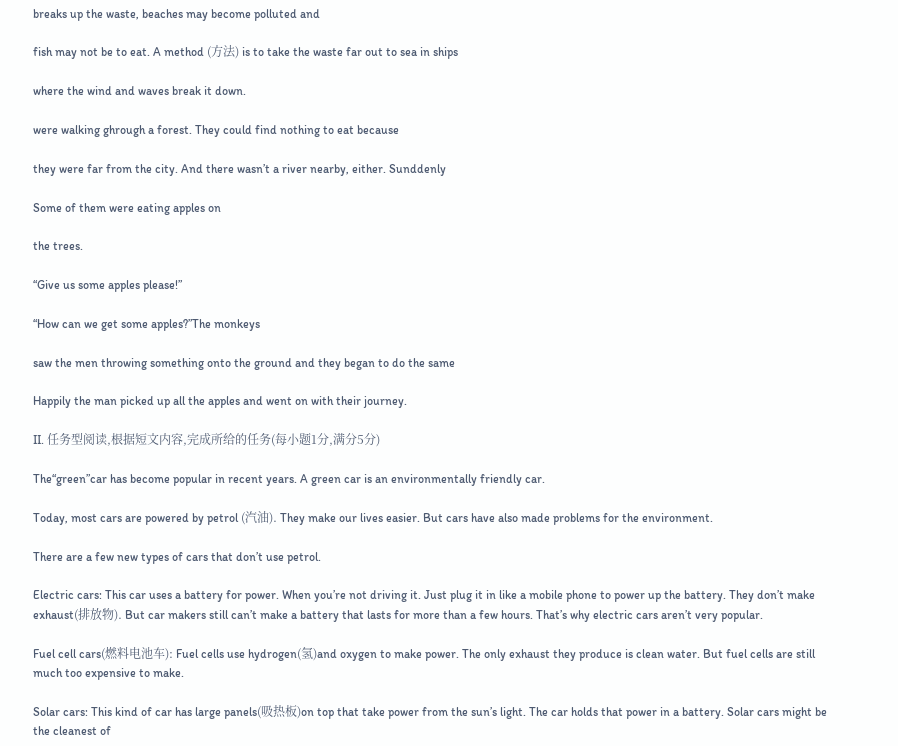breaks up the waste, beaches may become polluted and

fish may not be to eat. A method (方法) is to take the waste far out to sea in ships

where the wind and waves break it down.

were walking ghrough a forest. They could find nothing to eat because

they were far from the city. And there wasn’t a river nearby, either. Sunddenly

Some of them were eating apples on

the trees.

“Give us some apples please!”

“How can we get some apples?”The monkeys

saw the men throwing something onto the ground and they began to do the same

Happily the man picked up all the apples and went on with their journey.

II. 任务型阅读,根据短文内容,完成所给的任务(每小题1分,满分5分)

The“green”car has become popular in recent years. A green car is an environmentally friendly car.

Today, most cars are powered by petrol (汽油). They make our lives easier. But cars have also made problems for the environment.

There are a few new types of cars that don’t use petrol.

Electric cars: This car uses a battery for power. When you’re not driving it. Just plug it in like a mobile phone to power up the battery. They don’t make exhaust(排放物). But car makers still can’t make a battery that lasts for more than a few hours. That’s why electric cars aren’t very popular.

Fuel cell cars(燃料电池车): Fuel cells use hydrogen(氢)and oxygen to make power. The only exhaust they produce is clean water. But fuel cells are still much too expensive to make.

Solar cars: This kind of car has large panels(吸热板)on top that take power from the sun’s light. The car holds that power in a battery. Solar cars might be the cleanest of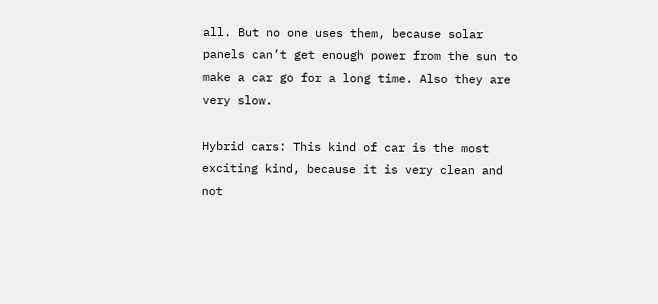all. But no one uses them, because solar panels can’t get enough power from the sun to make a car go for a long time. Also they are very slow.

Hybrid cars: This kind of car is the most exciting kind, because it is very clean and not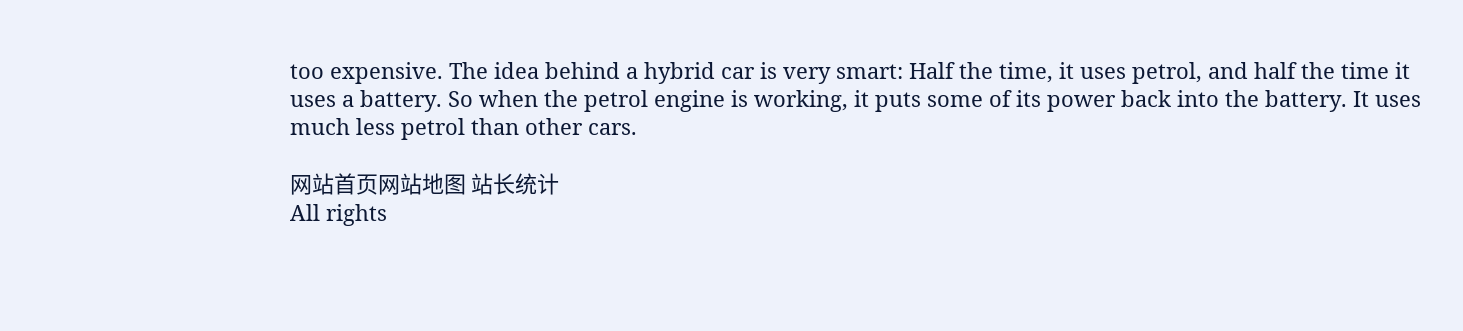too expensive. The idea behind a hybrid car is very smart: Half the time, it uses petrol, and half the time it uses a battery. So when the petrol engine is working, it puts some of its power back into the battery. It uses much less petrol than other cars.

网站首页网站地图 站长统计
All rights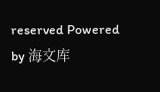reserved Powered by 海文库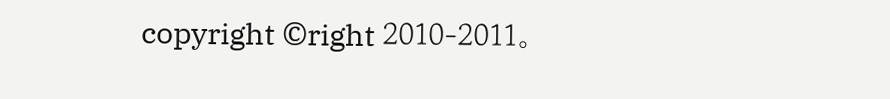copyright ©right 2010-2011。